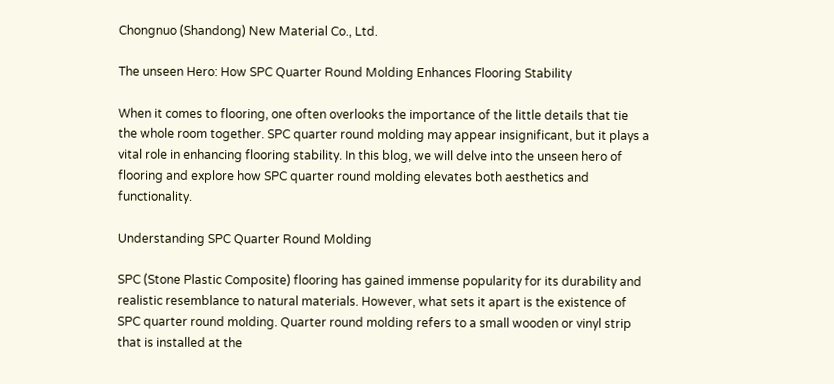Chongnuo (Shandong) New Material Co., Ltd.

The unseen Hero: How SPC Quarter Round Molding Enhances Flooring Stability

When it comes to flooring, one often overlooks the importance of the little details that tie the whole room together. SPC quarter round molding may appear insignificant, but it plays a vital role in enhancing flooring stability. In this blog, we will delve into the unseen hero of flooring and explore how SPC quarter round molding elevates both aesthetics and functionality.

Understanding SPC Quarter Round Molding

SPC (Stone Plastic Composite) flooring has gained immense popularity for its durability and realistic resemblance to natural materials. However, what sets it apart is the existence of SPC quarter round molding. Quarter round molding refers to a small wooden or vinyl strip that is installed at the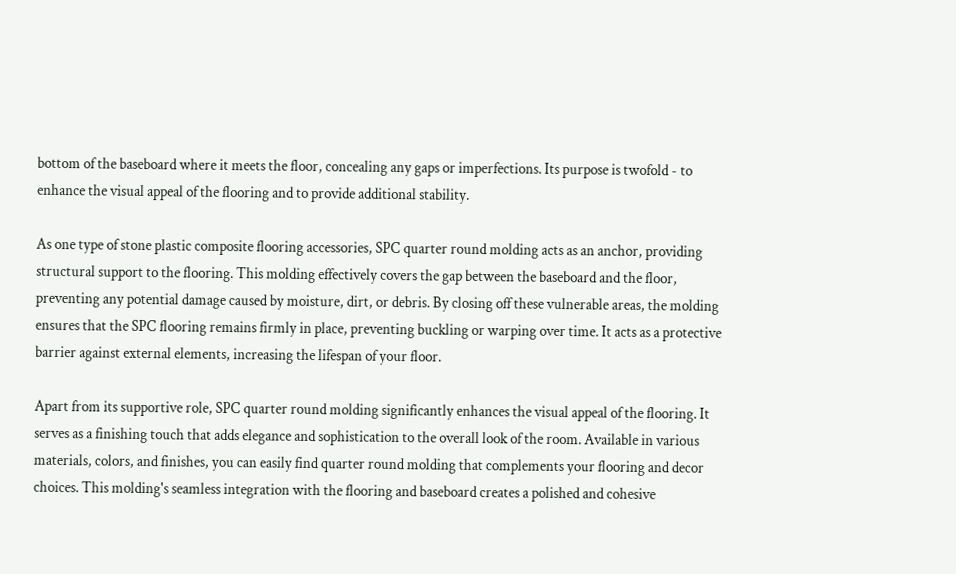bottom of the baseboard where it meets the floor, concealing any gaps or imperfections. Its purpose is twofold - to enhance the visual appeal of the flooring and to provide additional stability.

As one type of stone plastic composite flooring accessories, SPC quarter round molding acts as an anchor, providing structural support to the flooring. This molding effectively covers the gap between the baseboard and the floor, preventing any potential damage caused by moisture, dirt, or debris. By closing off these vulnerable areas, the molding ensures that the SPC flooring remains firmly in place, preventing buckling or warping over time. It acts as a protective barrier against external elements, increasing the lifespan of your floor.

Apart from its supportive role, SPC quarter round molding significantly enhances the visual appeal of the flooring. It serves as a finishing touch that adds elegance and sophistication to the overall look of the room. Available in various materials, colors, and finishes, you can easily find quarter round molding that complements your flooring and decor choices. This molding's seamless integration with the flooring and baseboard creates a polished and cohesive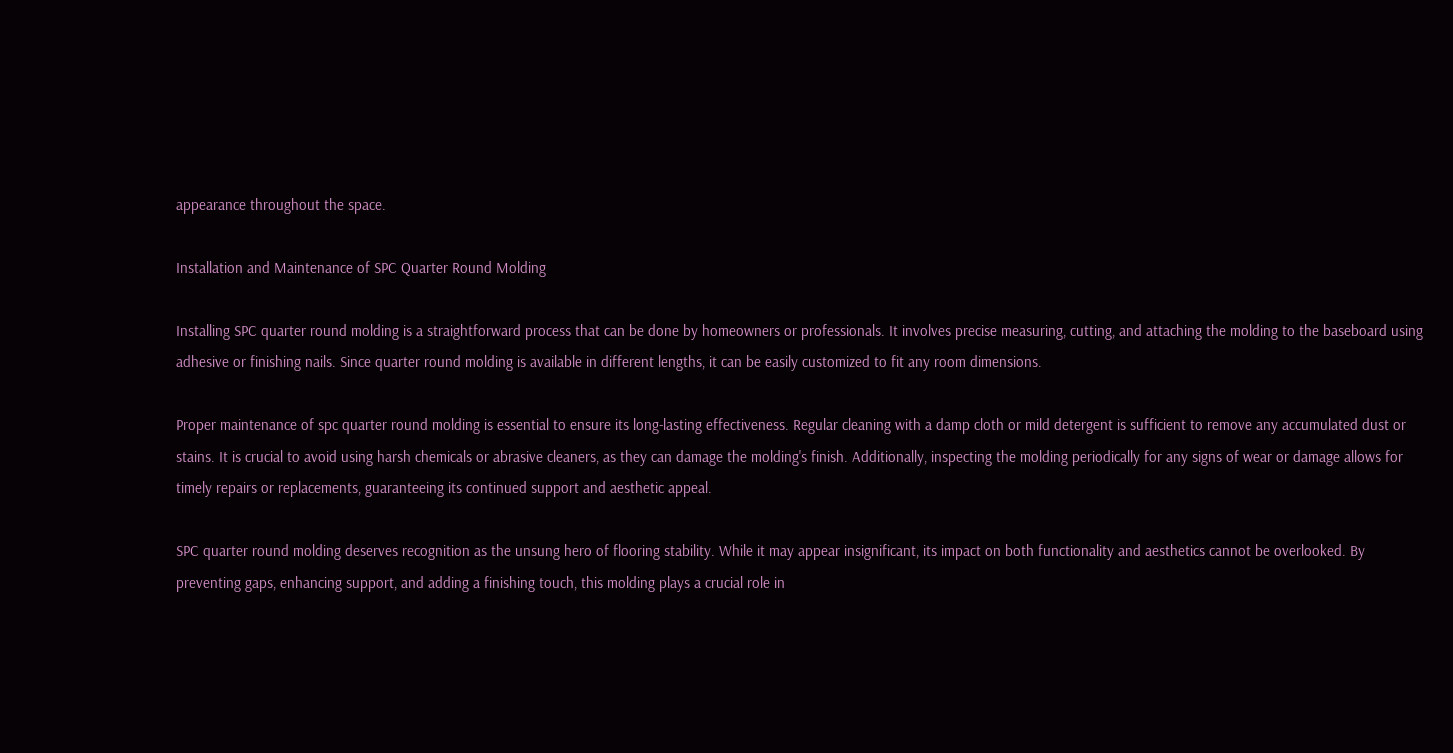appearance throughout the space.

Installation and Maintenance of SPC Quarter Round Molding

Installing SPC quarter round molding is a straightforward process that can be done by homeowners or professionals. It involves precise measuring, cutting, and attaching the molding to the baseboard using adhesive or finishing nails. Since quarter round molding is available in different lengths, it can be easily customized to fit any room dimensions.

Proper maintenance of spc quarter round molding is essential to ensure its long-lasting effectiveness. Regular cleaning with a damp cloth or mild detergent is sufficient to remove any accumulated dust or stains. It is crucial to avoid using harsh chemicals or abrasive cleaners, as they can damage the molding's finish. Additionally, inspecting the molding periodically for any signs of wear or damage allows for timely repairs or replacements, guaranteeing its continued support and aesthetic appeal.

SPC quarter round molding deserves recognition as the unsung hero of flooring stability. While it may appear insignificant, its impact on both functionality and aesthetics cannot be overlooked. By preventing gaps, enhancing support, and adding a finishing touch, this molding plays a crucial role in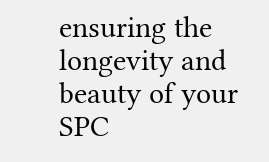ensuring the longevity and beauty of your SPC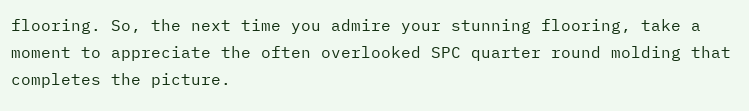flooring. So, the next time you admire your stunning flooring, take a moment to appreciate the often overlooked SPC quarter round molding that completes the picture.